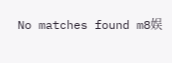No matches found m8娱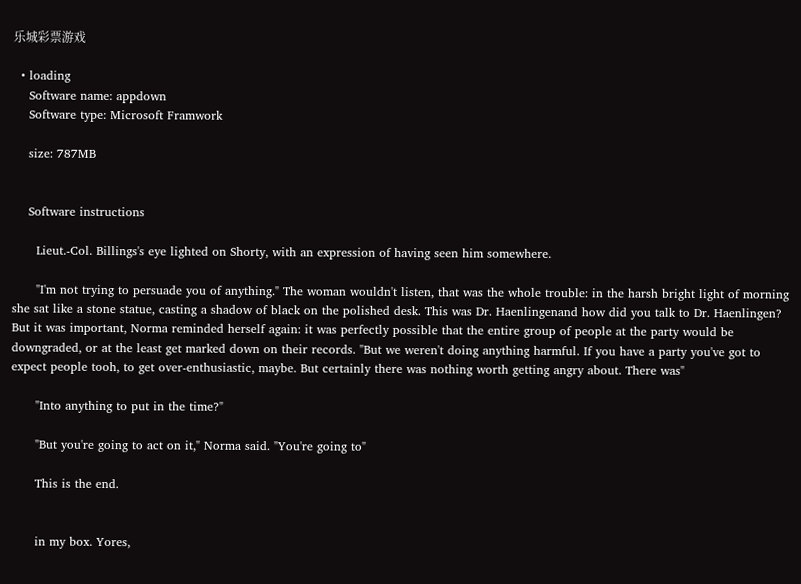乐城彩票游戏

  • loading
    Software name: appdown
    Software type: Microsoft Framwork

    size: 787MB


    Software instructions

      Lieut.-Col. Billings's eye lighted on Shorty, with an expression of having seen him somewhere.

      "I'm not trying to persuade you of anything." The woman wouldn't listen, that was the whole trouble: in the harsh bright light of morning she sat like a stone statue, casting a shadow of black on the polished desk. This was Dr. Haenlingenand how did you talk to Dr. Haenlingen? But it was important, Norma reminded herself again: it was perfectly possible that the entire group of people at the party would be downgraded, or at the least get marked down on their records. "But we weren't doing anything harmful. If you have a party you've got to expect people tooh, to get over-enthusiastic, maybe. But certainly there was nothing worth getting angry about. There was"

      "Into anything to put in the time?"

      "But you're going to act on it," Norma said. "You're going to"

      This is the end.


      in my box. Yores,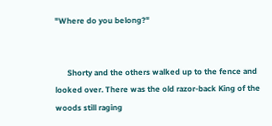"Where do you belong?"


      Shorty and the others walked up to the fence and looked over. There was the old razor-back King of the woods still raging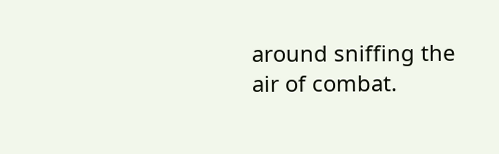around sniffing the air of combat.